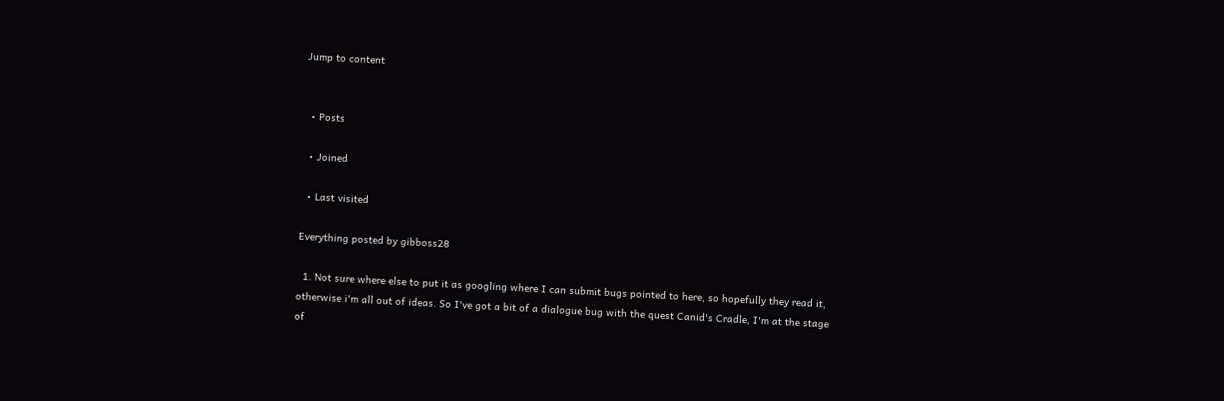Jump to content


  • Posts

  • Joined

  • Last visited

Everything posted by gibboss28

  1. Not sure where else to put it as googling where I can submit bugs pointed to here, so hopefully they read it, otherwise i'm all out of ideas. So I've got a bit of a dialogue bug with the quest Canid's Cradle, I'm at the stage of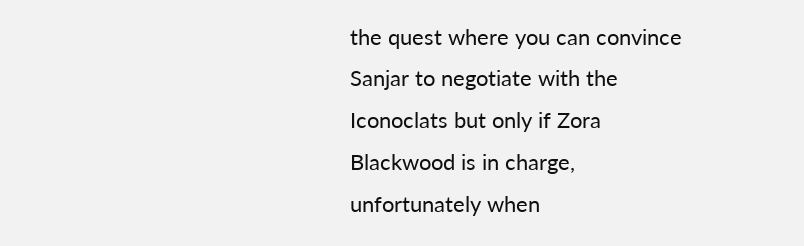the quest where you can convince Sanjar to negotiate with the Iconoclats but only if Zora Blackwood is in charge, unfortunately when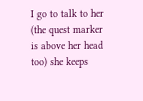I go to talk to her (the quest marker is above her head too) she keeps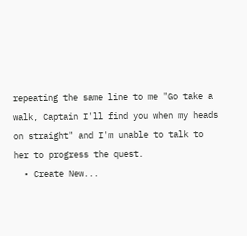repeating the same line to me "Go take a walk, Captain I'll find you when my heads on straight" and I'm unable to talk to her to progress the quest.
  • Create New...